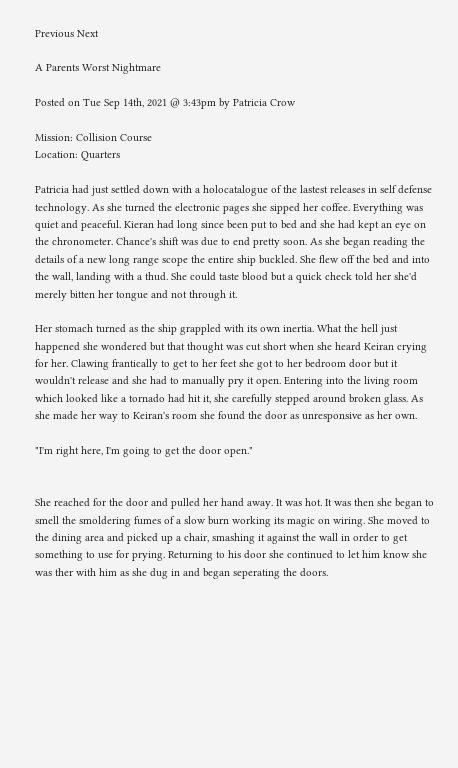Previous Next

A Parents Worst Nightmare

Posted on Tue Sep 14th, 2021 @ 3:43pm by Patricia Crow

Mission: Collision Course
Location: Quarters

Patricia had just settled down with a holocatalogue of the lastest releases in self defense technology. As she turned the electronic pages she sipped her coffee. Everything was quiet and peaceful. Kieran had long since been put to bed and she had kept an eye on the chronometer. Chance's shift was due to end pretty soon. As she began reading the details of a new long range scope the entire ship buckled. She flew off the bed and into the wall, landing with a thud. She could taste blood but a quick check told her she'd merely bitten her tongue and not through it.

Her stomach turned as the ship grappled with its own inertia. What the hell just happened she wondered but that thought was cut short when she heard Keiran crying for her. Clawing frantically to get to her feet she got to her bedroom door but it wouldn't release and she had to manually pry it open. Entering into the living room which looked like a tornado had hit it, she carefully stepped around broken glass. As she made her way to Keiran's room she found the door as unresponsive as her own.

"I'm right here, I'm going to get the door open."


She reached for the door and pulled her hand away. It was hot. It was then she began to smell the smoldering fumes of a slow burn working its magic on wiring. She moved to the dining area and picked up a chair, smashing it against the wall in order to get something to use for prying. Returning to his door she continued to let him know she was ther with him as she dug in and began seperating the doors.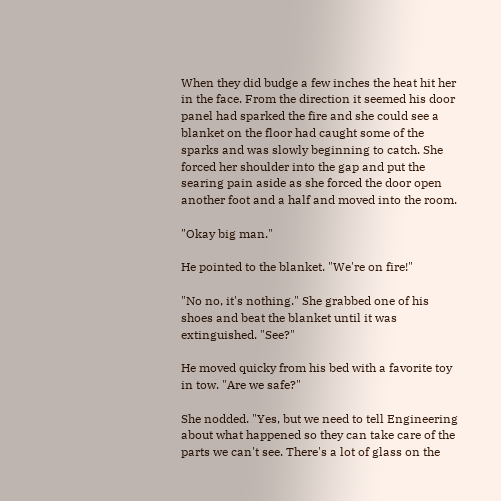When they did budge a few inches the heat hit her in the face. From the direction it seemed his door panel had sparked the fire and she could see a blanket on the floor had caught some of the sparks and was slowly beginning to catch. She forced her shoulder into the gap and put the searing pain aside as she forced the door open another foot and a half and moved into the room.

"Okay big man."

He pointed to the blanket. "We're on fire!"

"No no, it's nothing." She grabbed one of his shoes and beat the blanket until it was extinguished. "See?"

He moved quicky from his bed with a favorite toy in tow. "Are we safe?"

She nodded. "Yes, but we need to tell Engineering about what happened so they can take care of the parts we can't see. There's a lot of glass on the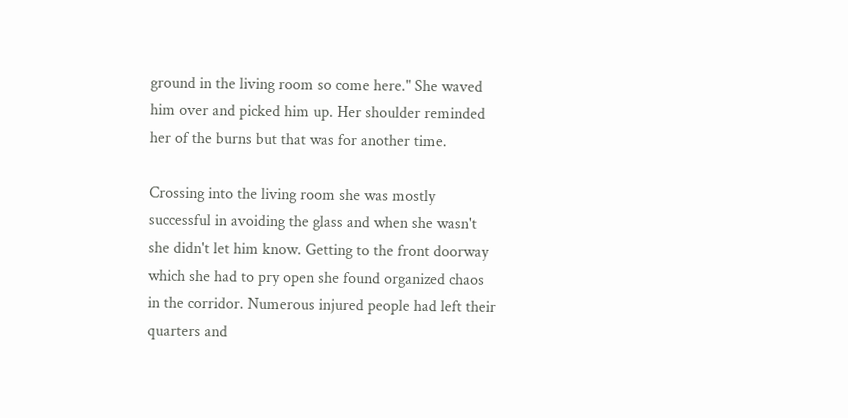ground in the living room so come here." She waved him over and picked him up. Her shoulder reminded her of the burns but that was for another time.

Crossing into the living room she was mostly successful in avoiding the glass and when she wasn't she didn't let him know. Getting to the front doorway which she had to pry open she found organized chaos in the corridor. Numerous injured people had left their quarters and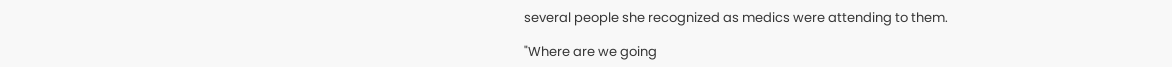several people she recognized as medics were attending to them.

"Where are we going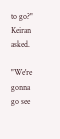to go?" Keiran asked.

"We're gonna go see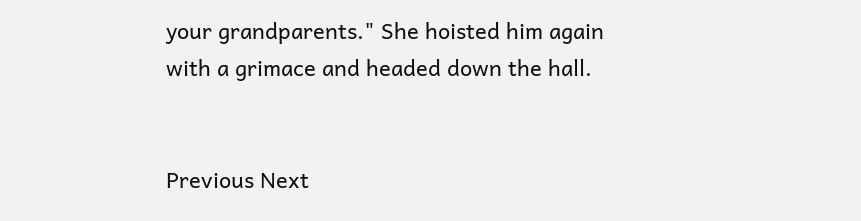your grandparents." She hoisted him again with a grimace and headed down the hall.


Previous Next